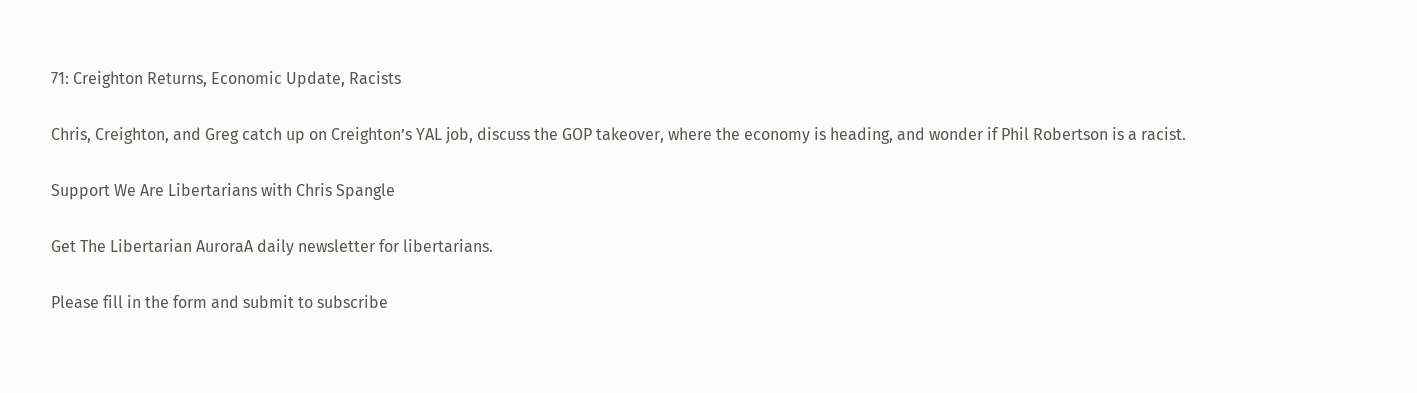71: Creighton Returns, Economic Update, Racists

Chris, Creighton, and Greg catch up on Creighton’s YAL job, discuss the GOP takeover, where the economy is heading, and wonder if Phil Robertson is a racist.

Support We Are Libertarians with Chris Spangle

Get The Libertarian AuroraA daily newsletter for libertarians.

Please fill in the form and submit to subscribe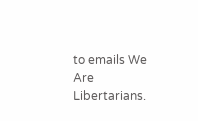to emails We Are Libertarians.